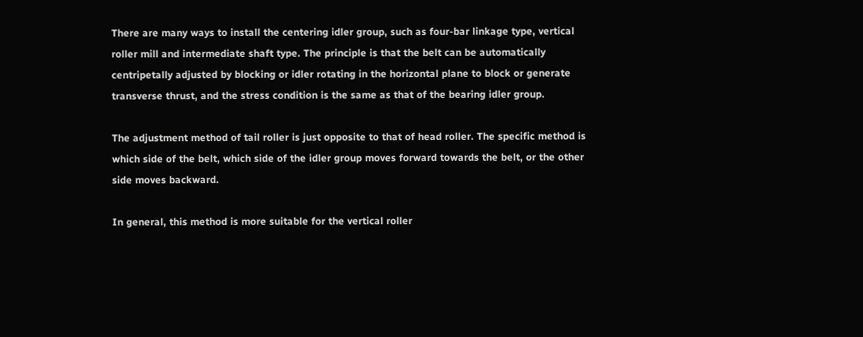There are many ways to install the centering idler group, such as four-bar linkage type, vertical roller mill and intermediate shaft type. The principle is that the belt can be automatically centripetally adjusted by blocking or idler rotating in the horizontal plane to block or generate transverse thrust, and the stress condition is the same as that of the bearing idler group.

The adjustment method of tail roller is just opposite to that of head roller. The specific method is which side of the belt, which side of the idler group moves forward towards the belt, or the other side moves backward.

In general, this method is more suitable for the vertical roller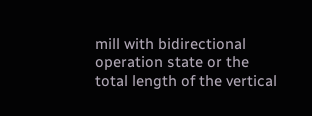mill with bidirectional operation state or the total length of the vertical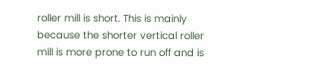roller mill is short. This is mainly because the shorter vertical roller mill is more prone to run off and is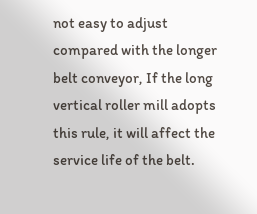not easy to adjust compared with the longer belt conveyor, If the long vertical roller mill adopts this rule, it will affect the service life of the belt.